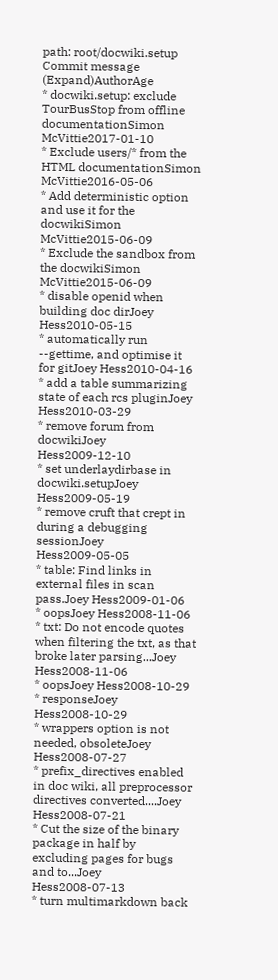path: root/docwiki.setup
Commit message (Expand)AuthorAge
* docwiki.setup: exclude TourBusStop from offline documentationSimon McVittie2017-01-10
* Exclude users/* from the HTML documentationSimon McVittie2016-05-06
* Add deterministic option and use it for the docwikiSimon McVittie2015-06-09
* Exclude the sandbox from the docwikiSimon McVittie2015-06-09
* disable openid when building doc dirJoey Hess2010-05-15
* automatically run --gettime, and optimise it for gitJoey Hess2010-04-16
* add a table summarizing state of each rcs pluginJoey Hess2010-03-29
* remove forum from docwikiJoey Hess2009-12-10
* set underlaydirbase in docwiki.setupJoey Hess2009-05-19
* remove cruft that crept in during a debugging sessionJoey Hess2009-05-05
* table: Find links in external files in scan pass.Joey Hess2009-01-06
* oopsJoey Hess2008-11-06
* txt: Do not encode quotes when filtering the txt, as that broke later parsing...Joey Hess2008-11-06
* oopsJoey Hess2008-10-29
* responseJoey Hess2008-10-29
* wrappers option is not needed, obsoleteJoey Hess2008-07-27
* prefix_directives enabled in doc wiki, all preprocessor directives converted....Joey Hess2008-07-21
* Cut the size of the binary package in half by excluding pages for bugs and to...Joey Hess2008-07-13
* turn multimarkdown back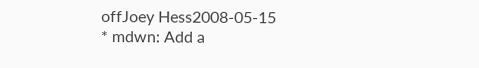offJoey Hess2008-05-15
* mdwn: Add a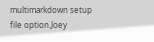multimarkdown setup file option.Joey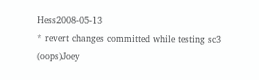Hess2008-05-13
* revert changes committed while testing sc3 (oops)Joey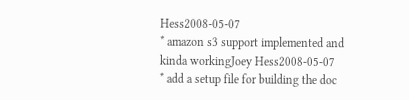Hess2008-05-07
* amazon s3 support implemented and kinda workingJoey Hess2008-05-07
* add a setup file for building the doc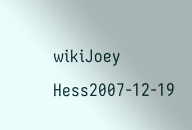wikiJoey Hess2007-12-19